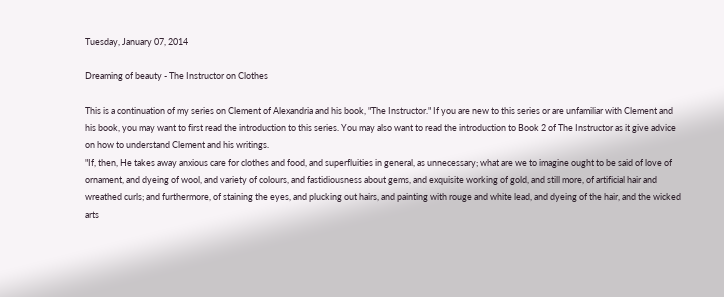Tuesday, January 07, 2014

Dreaming of beauty - The Instructor on Clothes

This is a continuation of my series on Clement of Alexandria and his book, "The Instructor." If you are new to this series or are unfamiliar with Clement and his book, you may want to first read the introduction to this series. You may also want to read the introduction to Book 2 of The Instructor as it give advice on how to understand Clement and his writings.
"If, then, He takes away anxious care for clothes and food, and superfluities in general, as unnecessary; what are we to imagine ought to be said of love of ornament, and dyeing of wool, and variety of colours, and fastidiousness about gems, and exquisite working of gold, and still more, of artificial hair and wreathed curls; and furthermore, of staining the eyes, and plucking out hairs, and painting with rouge and white lead, and dyeing of the hair, and the wicked arts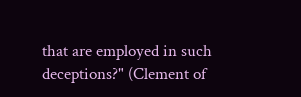that are employed in such deceptions?" (Clement of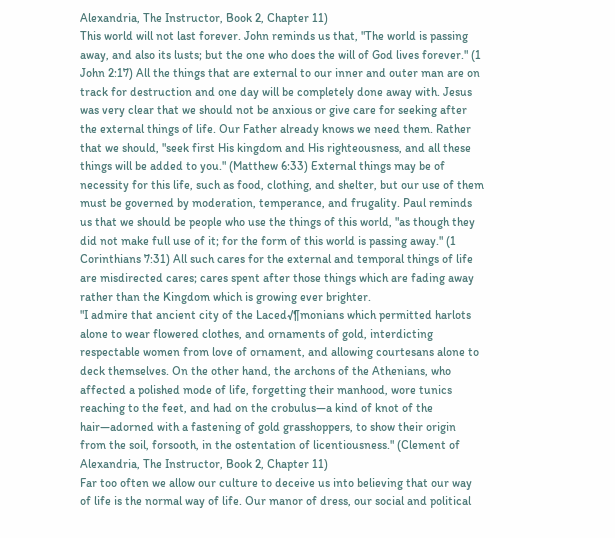Alexandria, The Instructor, Book 2, Chapter 11)
This world will not last forever. John reminds us that, "The world is passing away, and also its lusts; but the one who does the will of God lives forever." (1 John 2:17) All the things that are external to our inner and outer man are on track for destruction and one day will be completely done away with. Jesus was very clear that we should not be anxious or give care for seeking after the external things of life. Our Father already knows we need them. Rather that we should, "seek first His kingdom and His righteousness, and all these things will be added to you." (Matthew 6:33) External things may be of necessity for this life, such as food, clothing, and shelter, but our use of them must be governed by moderation, temperance, and frugality. Paul reminds us that we should be people who use the things of this world, "as though they did not make full use of it; for the form of this world is passing away." (1 Corinthians 7:31) All such cares for the external and temporal things of life are misdirected cares; cares spent after those things which are fading away rather than the Kingdom which is growing ever brighter.
"I admire that ancient city of the Laced√¶monians which permitted harlots alone to wear flowered clothes, and ornaments of gold, interdicting respectable women from love of ornament, and allowing courtesans alone to deck themselves. On the other hand, the archons of the Athenians, who affected a polished mode of life, forgetting their manhood, wore tunics reaching to the feet, and had on the crobulus—a kind of knot of the hair—adorned with a fastening of gold grasshoppers, to show their origin from the soil, forsooth, in the ostentation of licentiousness." (Clement of Alexandria, The Instructor, Book 2, Chapter 11)
Far too often we allow our culture to deceive us into believing that our way of life is the normal way of life. Our manor of dress, our social and political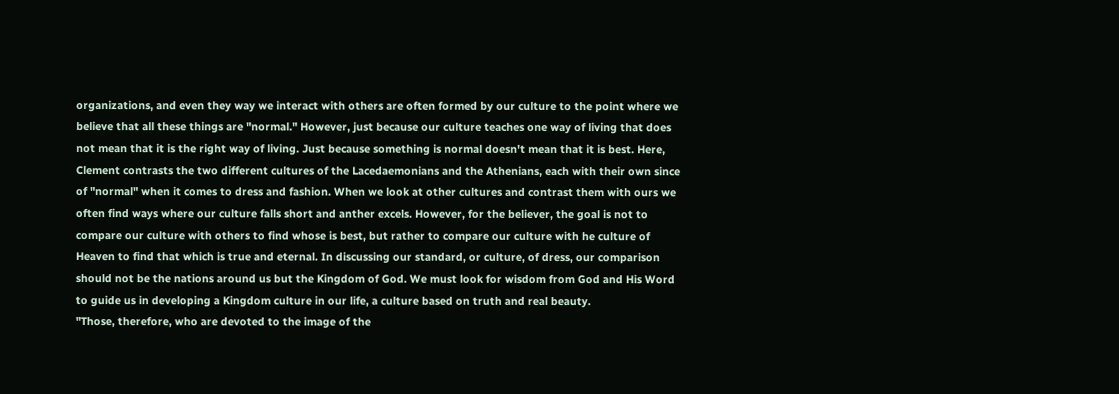organizations, and even they way we interact with others are often formed by our culture to the point where we believe that all these things are "normal." However, just because our culture teaches one way of living that does not mean that it is the right way of living. Just because something is normal doesn't mean that it is best. Here, Clement contrasts the two different cultures of the Lacedaemonians and the Athenians, each with their own since of "normal" when it comes to dress and fashion. When we look at other cultures and contrast them with ours we often find ways where our culture falls short and anther excels. However, for the believer, the goal is not to compare our culture with others to find whose is best, but rather to compare our culture with he culture of Heaven to find that which is true and eternal. In discussing our standard, or culture, of dress, our comparison should not be the nations around us but the Kingdom of God. We must look for wisdom from God and His Word to guide us in developing a Kingdom culture in our life, a culture based on truth and real beauty.
"Those, therefore, who are devoted to the image of the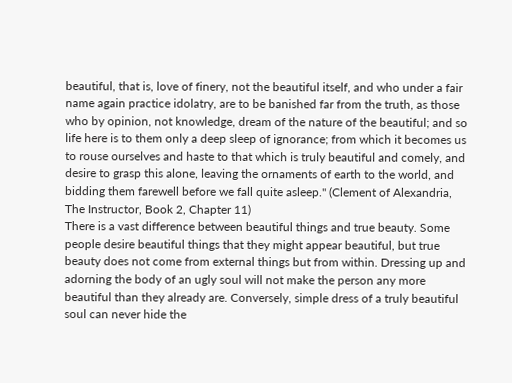beautiful, that is, love of finery, not the beautiful itself, and who under a fair name again practice idolatry, are to be banished far from the truth, as those who by opinion, not knowledge, dream of the nature of the beautiful; and so life here is to them only a deep sleep of ignorance; from which it becomes us to rouse ourselves and haste to that which is truly beautiful and comely, and desire to grasp this alone, leaving the ornaments of earth to the world, and bidding them farewell before we fall quite asleep." (Clement of Alexandria, The Instructor, Book 2, Chapter 11)
There is a vast difference between beautiful things and true beauty. Some people desire beautiful things that they might appear beautiful, but true beauty does not come from external things but from within. Dressing up and adorning the body of an ugly soul will not make the person any more beautiful than they already are. Conversely, simple dress of a truly beautiful soul can never hide the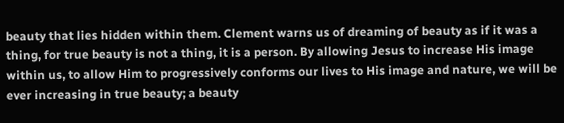beauty that lies hidden within them. Clement warns us of dreaming of beauty as if it was a thing, for true beauty is not a thing, it is a person. By allowing Jesus to increase His image within us, to allow Him to progressively conforms our lives to His image and nature, we will be ever increasing in true beauty; a beauty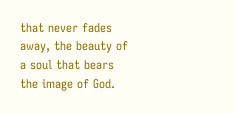that never fades away, the beauty of a soul that bears the image of God.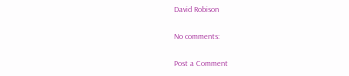David Robison

No comments:

Post a Comment